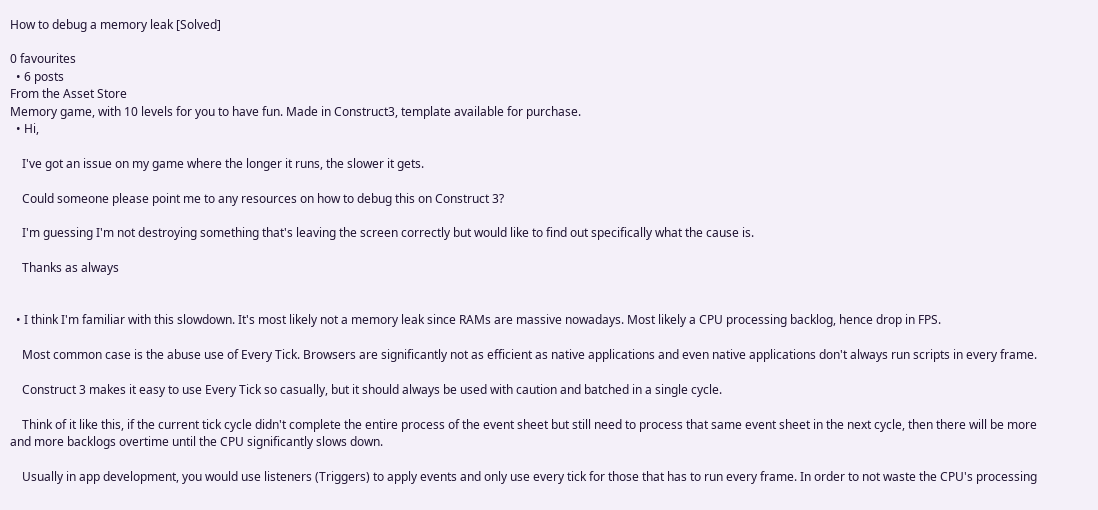How to debug a memory leak [Solved]

0 favourites
  • 6 posts
From the Asset Store
Memory game, with 10 levels for you to have fun. Made in Construct3, template available for purchase.
  • Hi,

    I've got an issue on my game where the longer it runs, the slower it gets.

    Could someone please point me to any resources on how to debug this on Construct 3?

    I'm guessing I'm not destroying something that's leaving the screen correctly but would like to find out specifically what the cause is.

    Thanks as always


  • I think I'm familiar with this slowdown. It's most likely not a memory leak since RAMs are massive nowadays. Most likely a CPU processing backlog, hence drop in FPS.

    Most common case is the abuse use of Every Tick. Browsers are significantly not as efficient as native applications and even native applications don't always run scripts in every frame.

    Construct 3 makes it easy to use Every Tick so casually, but it should always be used with caution and batched in a single cycle.

    Think of it like this, if the current tick cycle didn't complete the entire process of the event sheet but still need to process that same event sheet in the next cycle, then there will be more and more backlogs overtime until the CPU significantly slows down.

    Usually in app development, you would use listeners (Triggers) to apply events and only use every tick for those that has to run every frame. In order to not waste the CPU's processing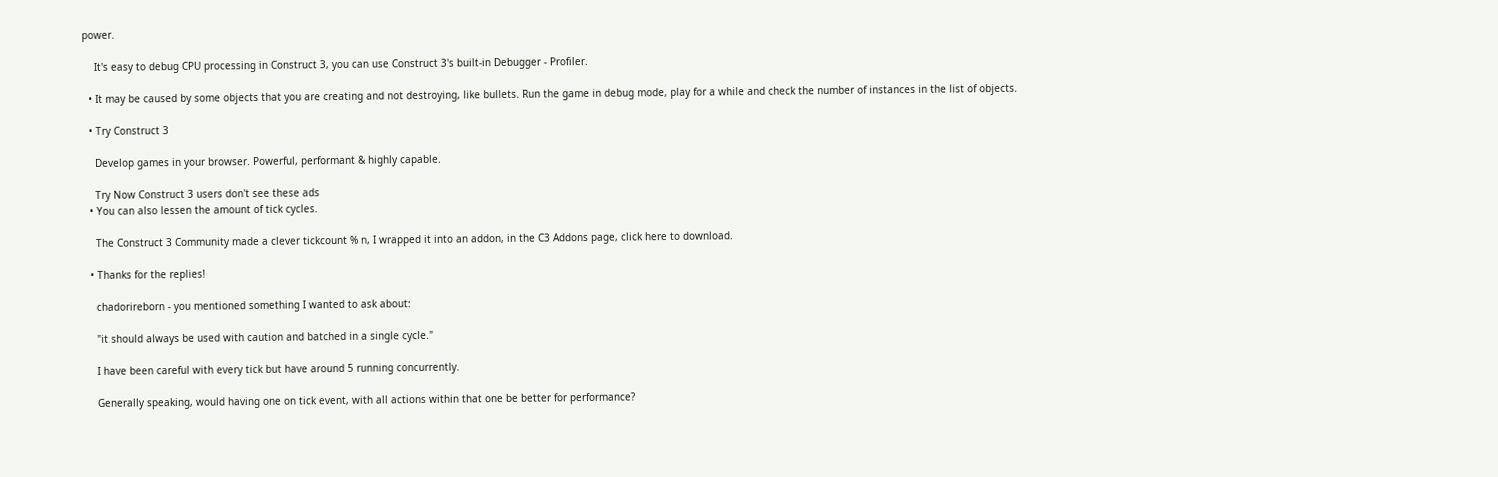power.

    It's easy to debug CPU processing in Construct 3, you can use Construct 3's built-in Debugger - Profiler.

  • It may be caused by some objects that you are creating and not destroying, like bullets. Run the game in debug mode, play for a while and check the number of instances in the list of objects.

  • Try Construct 3

    Develop games in your browser. Powerful, performant & highly capable.

    Try Now Construct 3 users don't see these ads
  • You can also lessen the amount of tick cycles.

    The Construct 3 Community made a clever tickcount % n, I wrapped it into an addon, in the C3 Addons page, click here to download.

  • Thanks for the replies!

    chadorireborn - you mentioned something I wanted to ask about:

    "it should always be used with caution and batched in a single cycle."

    I have been careful with every tick but have around 5 running concurrently.

    Generally speaking, would having one on tick event, with all actions within that one be better for performance?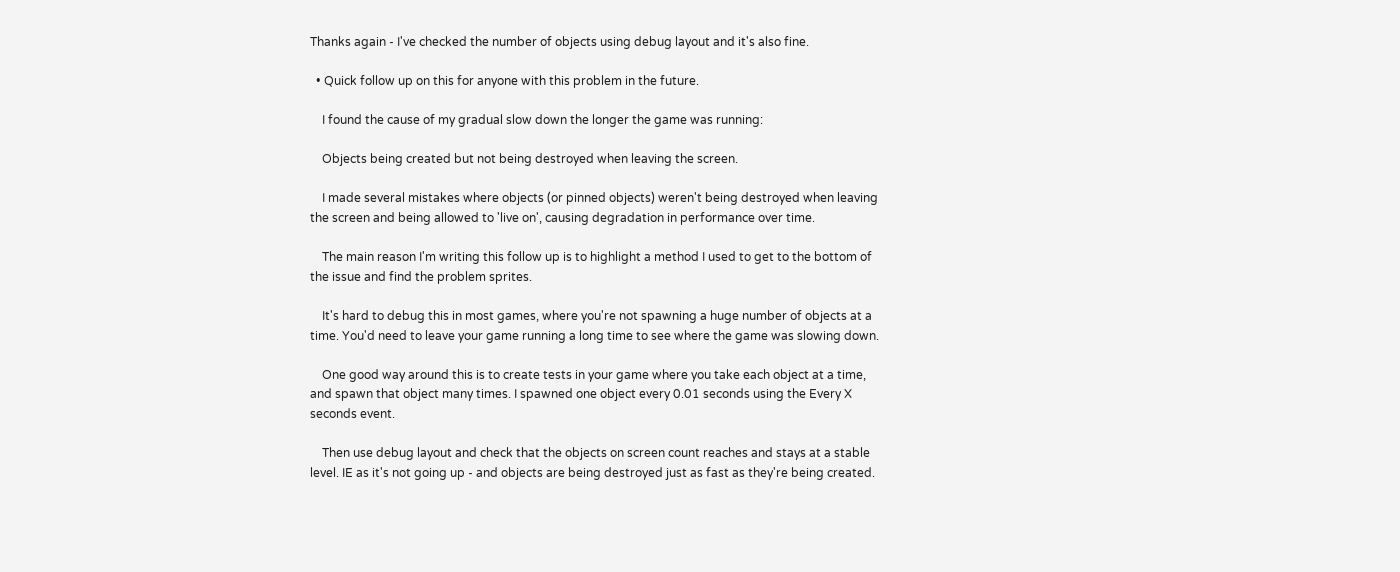Thanks again - I've checked the number of objects using debug layout and it's also fine.

  • Quick follow up on this for anyone with this problem in the future.

    I found the cause of my gradual slow down the longer the game was running:

    Objects being created but not being destroyed when leaving the screen.

    I made several mistakes where objects (or pinned objects) weren't being destroyed when leaving the screen and being allowed to 'live on', causing degradation in performance over time.

    The main reason I'm writing this follow up is to highlight a method I used to get to the bottom of the issue and find the problem sprites.

    It's hard to debug this in most games, where you're not spawning a huge number of objects at a time. You'd need to leave your game running a long time to see where the game was slowing down.

    One good way around this is to create tests in your game where you take each object at a time, and spawn that object many times. I spawned one object every 0.01 seconds using the Every X seconds event.

    Then use debug layout and check that the objects on screen count reaches and stays at a stable level. IE as it's not going up - and objects are being destroyed just as fast as they're being created.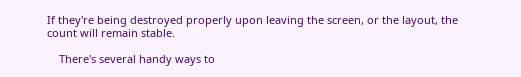If they're being destroyed properly upon leaving the screen, or the layout, the count will remain stable.

    There's several handy ways to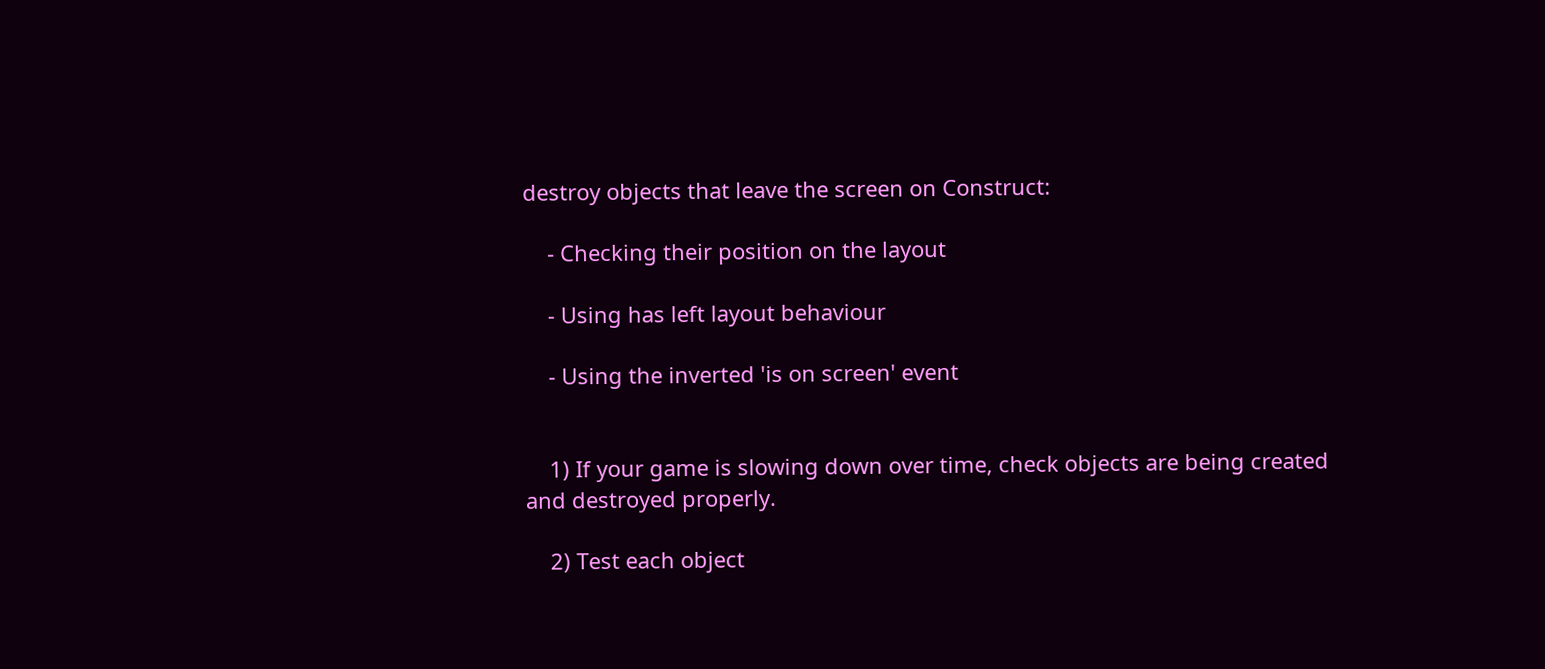destroy objects that leave the screen on Construct:

    - Checking their position on the layout

    - Using has left layout behaviour

    - Using the inverted 'is on screen' event


    1) If your game is slowing down over time, check objects are being created and destroyed properly.

    2) Test each object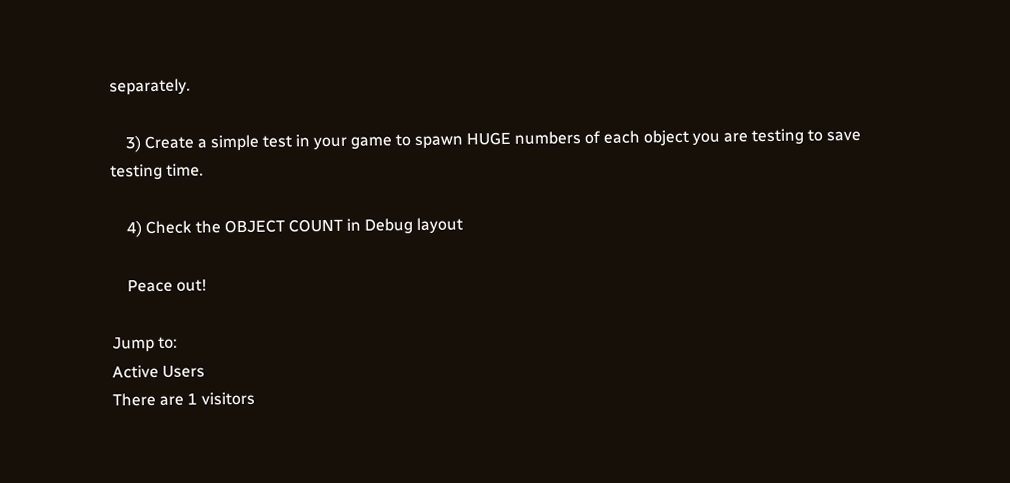separately.

    3) Create a simple test in your game to spawn HUGE numbers of each object you are testing to save testing time.

    4) Check the OBJECT COUNT in Debug layout

    Peace out!

Jump to:
Active Users
There are 1 visitors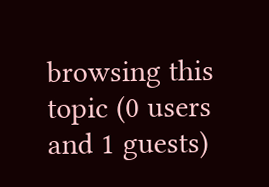browsing this topic (0 users and 1 guests)